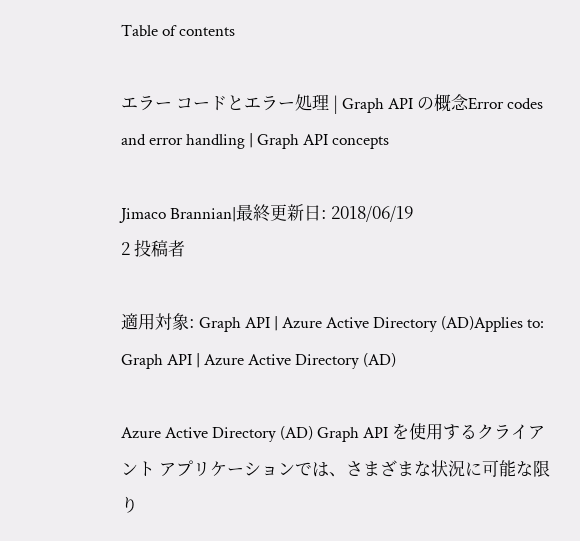Table of contents

エラー コードとエラー処理 | Graph API の概念Error codes and error handling | Graph API concepts

Jimaco Brannian|最終更新日: 2018/06/19
2 投稿者

適用対象: Graph API | Azure Active Directory (AD)Applies to: Graph API | Azure Active Directory (AD)

Azure Active Directory (AD) Graph API を使用するクライアント アプリケーションでは、さまざまな状況に可能な限り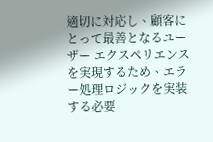適切に対応し、顧客にとって最善となるユーザー エクスペリエンスを実現するため、エラー処理ロジックを実装する必要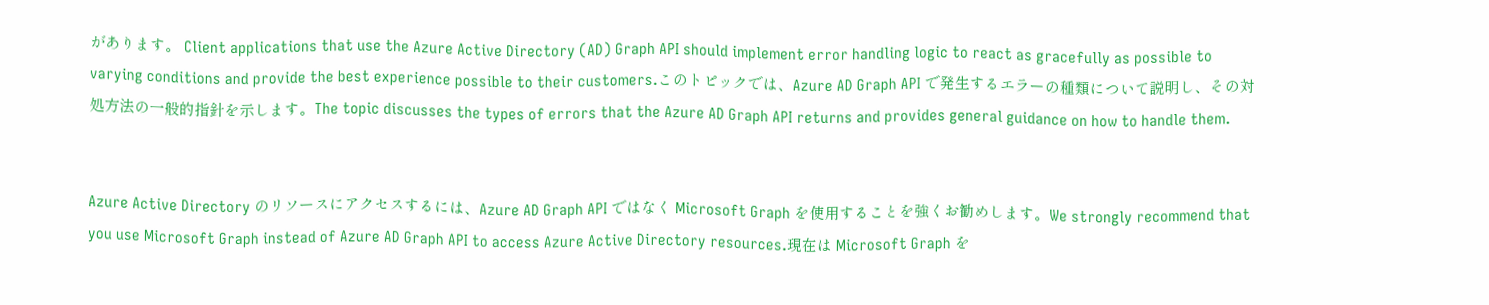があります。 Client applications that use the Azure Active Directory (AD) Graph API should implement error handling logic to react as gracefully as possible to varying conditions and provide the best experience possible to their customers.このトピックでは、Azure AD Graph API で発生するエラーの種類について説明し、その対処方法の一般的指針を示します。The topic discusses the types of errors that the Azure AD Graph API returns and provides general guidance on how to handle them.


Azure Active Directory のリソースにアクセスするには、Azure AD Graph API ではなく Microsoft Graph を使用することを強くお勧めします。We strongly recommend that you use Microsoft Graph instead of Azure AD Graph API to access Azure Active Directory resources.現在は Microsoft Graph を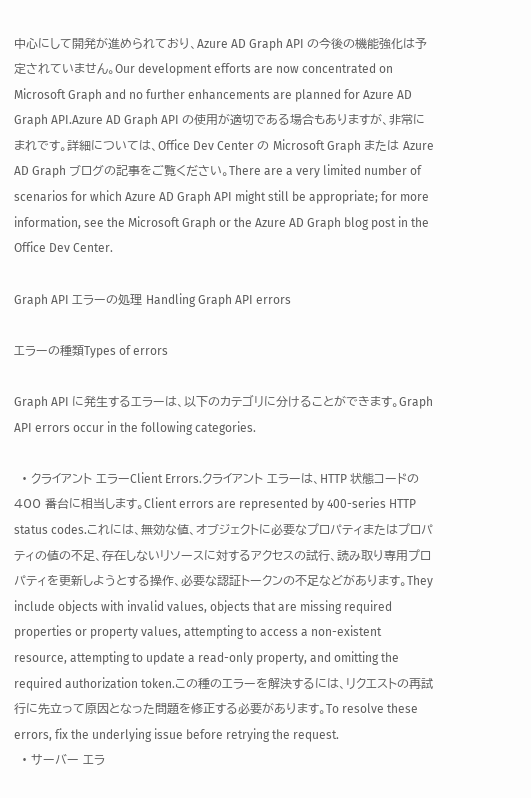中心にして開発が進められており、Azure AD Graph API の今後の機能強化は予定されていません。Our development efforts are now concentrated on Microsoft Graph and no further enhancements are planned for Azure AD Graph API.Azure AD Graph API の使用が適切である場合もありますが、非常にまれです。詳細については、Office Dev Center の Microsoft Graph または Azure AD Graph ブログの記事をご覧ください。There are a very limited number of scenarios for which Azure AD Graph API might still be appropriate; for more information, see the Microsoft Graph or the Azure AD Graph blog post in the Office Dev Center.

Graph API エラーの処理 Handling Graph API errors

エラーの種類Types of errors

Graph API に発生するエラーは、以下のカテゴリに分けることができます。Graph API errors occur in the following categories.

  • クライアント エラーClient Errors.クライアント エラーは、HTTP 状態コードの 400 番台に相当します。Client errors are represented by 400-series HTTP status codes.これには、無効な値、オブジェクトに必要なプロパティまたはプロパティの値の不足、存在しないリソースに対するアクセスの試行、読み取り専用プロパティを更新しようとする操作、必要な認証トークンの不足などがあります。They include objects with invalid values, objects that are missing required properties or property values, attempting to access a non-existent resource, attempting to update a read-only property, and omitting the required authorization token.この種のエラーを解決するには、リクエストの再試行に先立って原因となった問題を修正する必要があります。To resolve these errors, fix the underlying issue before retrying the request.
  • サーバー エラ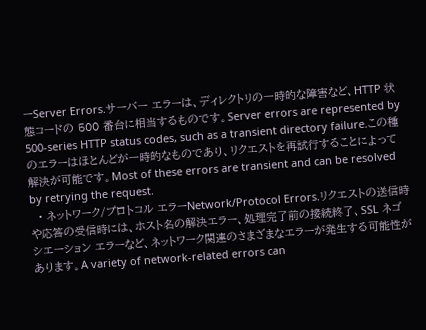ーServer Errors.サーバー エラーは、ディレクトリの一時的な障害など、HTTP 状態コードの 500 番台に相当するものです。Server errors are represented by 500-series HTTP status codes, such as a transient directory failure.この種のエラーはほとんどが一時的なものであり、リクエストを再試行することによって解決が可能です。Most of these errors are transient and can be resolved by retrying the request.
  • ネットワーク/プロトコル エラーNetwork/Protocol Errors.リクエストの送信時や応答の受信時には、ホスト名の解決エラー、処理完了前の接続終了、SSL ネゴシエーション エラーなど、ネットワーク関連のさまざまなエラーが発生する可能性があります。A variety of network-related errors can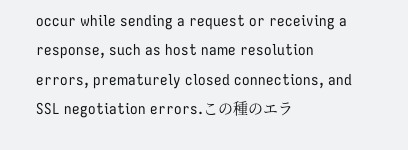occur while sending a request or receiving a response, such as host name resolution errors, prematurely closed connections, and SSL negotiation errors.この種のエラ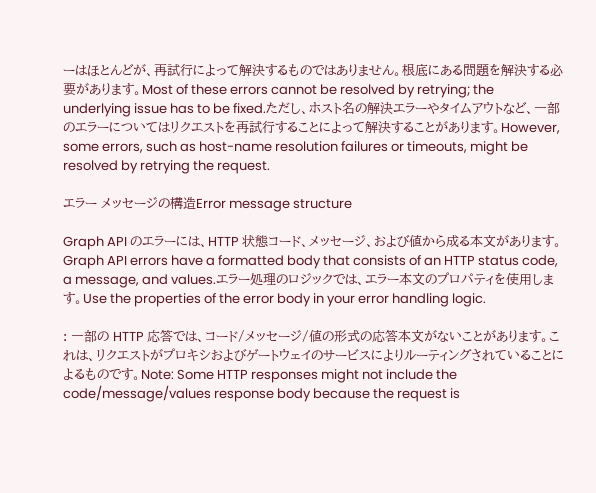ーはほとんどが、再試行によって解決するものではありません。根底にある問題を解決する必要があります。Most of these errors cannot be resolved by retrying; the underlying issue has to be fixed.ただし、ホスト名の解決エラーやタイムアウトなど、一部のエラーについてはリクエストを再試行することによって解決することがあります。However, some errors, such as host-name resolution failures or timeouts, might be resolved by retrying the request.

エラー メッセージの構造Error message structure

Graph API のエラーには、HTTP 状態コード、メッセージ、および値から成る本文があります。Graph API errors have a formatted body that consists of an HTTP status code, a message, and values.エラー処理のロジックでは、エラー本文のプロパティを使用します。Use the properties of the error body in your error handling logic.

: 一部の HTTP 応答では、コード/メッセージ/値の形式の応答本文がないことがあります。これは、リクエストがプロキシおよびゲートウェイのサービスによりルーティングされていることによるものです。Note: Some HTTP responses might not include the code/message/values response body because the request is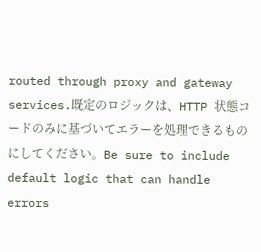routed through proxy and gateway services.既定のロジックは、HTTP 状態コードのみに基づいてエラーを処理できるものにしてください。Be sure to include default logic that can handle errors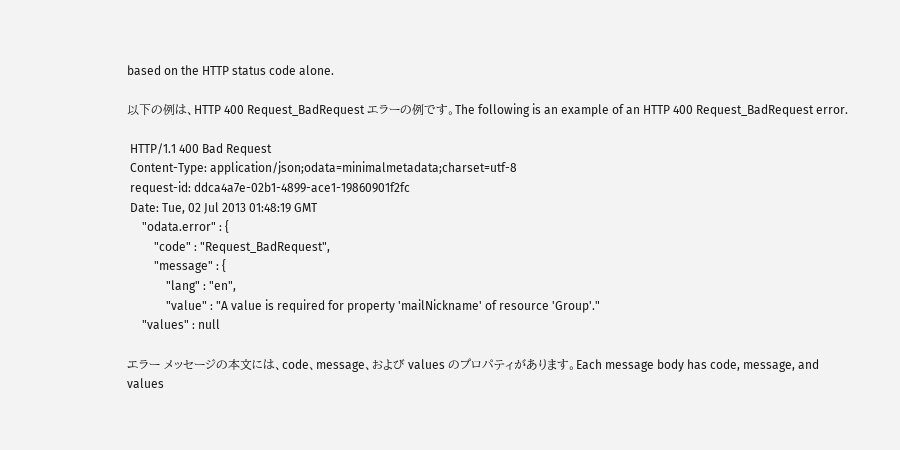based on the HTTP status code alone.

以下の例は、HTTP 400 Request_BadRequest エラーの例です。The following is an example of an HTTP 400 Request_BadRequest error.

 HTTP/1.1 400 Bad Request
 Content-Type: application/json;odata=minimalmetadata;charset=utf-8
 request-id: ddca4a7e-02b1-4899-ace1-19860901f2fc
 Date: Tue, 02 Jul 2013 01:48:19 GMT
     "odata.error" : {
         "code" : "Request_BadRequest",
         "message" : {
             "lang" : "en",
             "value" : "A value is required for property 'mailNickname' of resource 'Group'."
     "values" : null

エラー メッセージの本文には、code、message、および values のプロパティがあります。Each message body has code, message, and values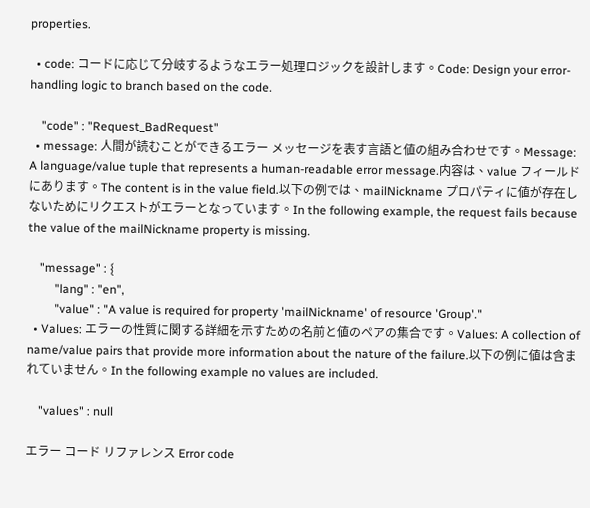properties.

  • code: コードに応じて分岐するようなエラー処理ロジックを設計します。Code: Design your error-handling logic to branch based on the code.

    "code" : "Request_BadRequest"
  • message: 人間が読むことができるエラー メッセージを表す言語と値の組み合わせです。Message: A language/value tuple that represents a human-readable error message.内容は、value フィールドにあります。The content is in the value field.以下の例では、mailNickname プロパティに値が存在しないためにリクエストがエラーとなっています。In the following example, the request fails because the value of the mailNickname property is missing.

    "message" : {
         "lang" : "en",
         "value" : "A value is required for property 'mailNickname' of resource 'Group'."
  • Values: エラーの性質に関する詳細を示すための名前と値のペアの集合です。Values: A collection of name/value pairs that provide more information about the nature of the failure.以下の例に値は含まれていません。In the following example no values are included.

    "values" : null

エラー コード リファレンス Error code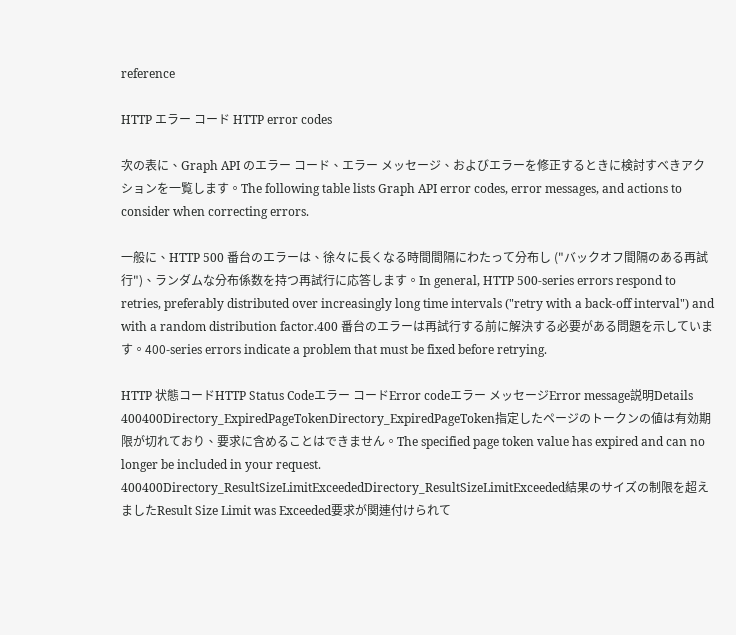reference

HTTP エラー コード HTTP error codes

次の表に、Graph API のエラー コード、エラー メッセージ、およびエラーを修正するときに検討すべきアクションを一覧します。The following table lists Graph API error codes, error messages, and actions to consider when correcting errors.

一般に、HTTP 500 番台のエラーは、徐々に長くなる時間間隔にわたって分布し ("バックオフ間隔のある再試行")、ランダムな分布係数を持つ再試行に応答します。In general, HTTP 500-series errors respond to retries, preferably distributed over increasingly long time intervals ("retry with a back-off interval") and with a random distribution factor.400 番台のエラーは再試行する前に解決する必要がある問題を示しています。400-series errors indicate a problem that must be fixed before retrying.

HTTP 状態コードHTTP Status Codeエラー コードError codeエラー メッセージError message説明Details
400400Directory_ExpiredPageTokenDirectory_ExpiredPageToken指定したページのトークンの値は有効期限が切れており、要求に含めることはできません。The specified page token value has expired and can no longer be included in your request.
400400Directory_ResultSizeLimitExceededDirectory_ResultSizeLimitExceeded結果のサイズの制限を超えましたResult Size Limit was Exceeded要求が関連付けられて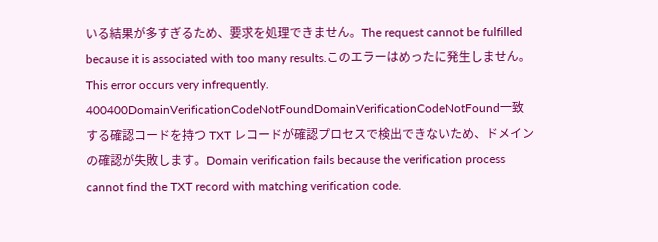いる結果が多すぎるため、要求を処理できません。The request cannot be fulfilled because it is associated with too many results.このエラーはめったに発生しません。This error occurs very infrequently.
400400DomainVerificationCodeNotFoundDomainVerificationCodeNotFound一致する確認コードを持つ TXT レコードが確認プロセスで検出できないため、ドメインの確認が失敗します。Domain verification fails because the verification process cannot find the TXT record with matching verification code.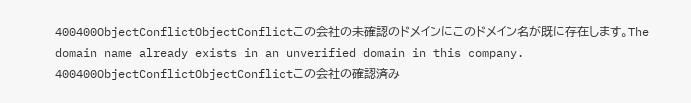400400ObjectConflictObjectConflictこの会社の未確認のドメインにこのドメイン名が既に存在します。The domain name already exists in an unverified domain in this company.
400400ObjectConflictObjectConflictこの会社の確認済み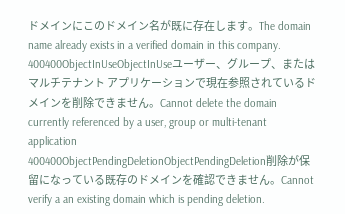ドメインにこのドメイン名が既に存在します。The domain name already exists in a verified domain in this company.
400400ObjectInUseObjectInUseユーザー、グループ、またはマルチテナント アプリケーションで現在参照されているドメインを削除できません。Cannot delete the domain currently referenced by a user, group or multi-tenant application
400400ObjectPendingDeletionObjectPendingDeletion削除が保留になっている既存のドメインを確認できません。Cannot verify a an existing domain which is pending deletion.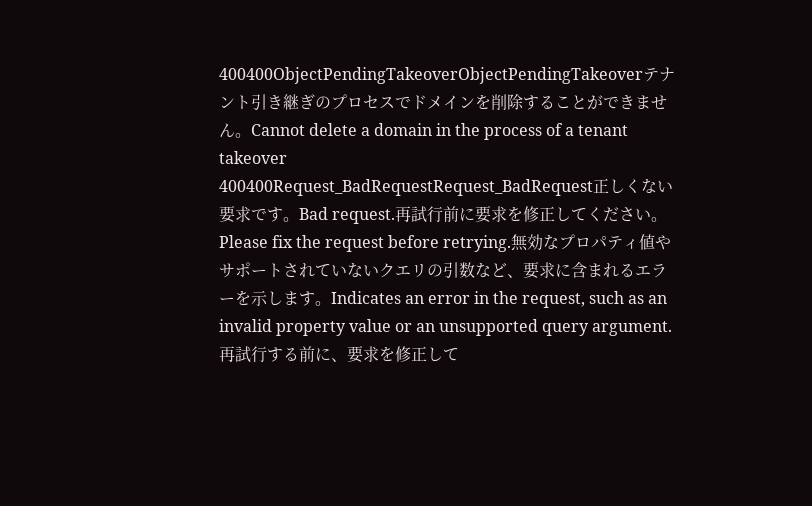400400ObjectPendingTakeoverObjectPendingTakeoverテナント引き継ぎのプロセスでドメインを削除することができません。Cannot delete a domain in the process of a tenant takeover
400400Request_BadRequestRequest_BadRequest正しくない要求です。Bad request.再試行前に要求を修正してください。Please fix the request before retrying.無効なプロパティ値やサポートされていないクエリの引数など、要求に含まれるエラーを示します。Indicates an error in the request, such as an invalid property value or an unsupported query argument.再試行する前に、要求を修正して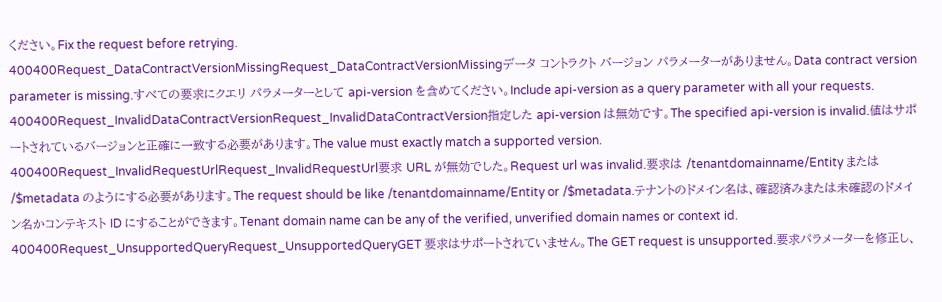ください。Fix the request before retrying.
400400Request_DataContractVersionMissingRequest_DataContractVersionMissingデータ コントラクト バージョン パラメーターがありません。Data contract version parameter is missing.すべての要求にクエリ パラメーターとして api-version を含めてください。Include api-version as a query parameter with all your requests.
400400Request_InvalidDataContractVersionRequest_InvalidDataContractVersion指定した api-version は無効です。The specified api-version is invalid.値はサポートされているバージョンと正確に一致する必要があります。The value must exactly match a supported version.
400400Request_InvalidRequestUrlRequest_InvalidRequestUrl要求 URL が無効でした。Request url was invalid.要求は /tenantdomainname/Entity または /$metadata のようにする必要があります。The request should be like /tenantdomainname/Entity or /$metadata.テナントのドメイン名は、確認済みまたは未確認のドメイン名かコンテキスト ID にすることができます。Tenant domain name can be any of the verified, unverified domain names or context id.
400400Request_UnsupportedQueryRequest_UnsupportedQueryGET 要求はサポートされていません。The GET request is unsupported.要求パラメーターを修正し、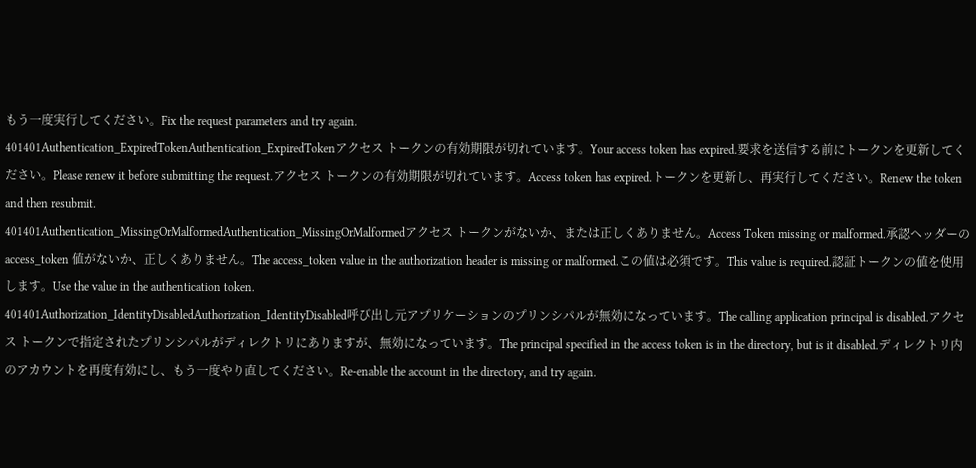もう一度実行してください。Fix the request parameters and try again.
401401Authentication_ExpiredTokenAuthentication_ExpiredTokenアクセス トークンの有効期限が切れています。Your access token has expired.要求を送信する前にトークンを更新してください。Please renew it before submitting the request.アクセス トークンの有効期限が切れています。Access token has expired.トークンを更新し、再実行してください。Renew the token and then resubmit.
401401Authentication_MissingOrMalformedAuthentication_MissingOrMalformedアクセス トークンがないか、または正しくありません。Access Token missing or malformed.承認ヘッダーの access_token 値がないか、正しくありません。The access_token value in the authorization header is missing or malformed.この値は必須です。This value is required.認証トークンの値を使用します。Use the value in the authentication token.
401401Authorization_IdentityDisabledAuthorization_IdentityDisabled呼び出し元アプリケーションのプリンシパルが無効になっています。The calling application principal is disabled.アクセス トークンで指定されたプリンシパルがディレクトリにありますが、無効になっています。The principal specified in the access token is in the directory, but is it disabled.ディレクトリ内のアカウントを再度有効にし、もう一度やり直してください。Re-enable the account in the directory, and try again.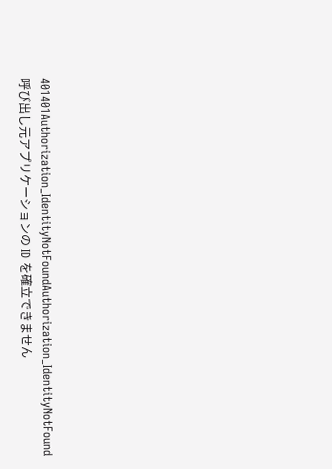401401Authorization_IdentityNotFoundAuthorization_IdentityNotFound呼び出し元アプリケーションの ID を確立できません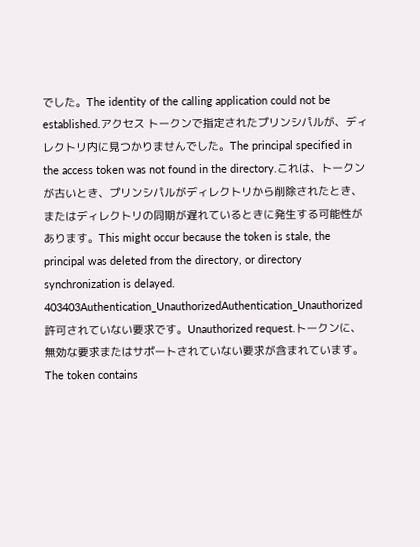でした。The identity of the calling application could not be established.アクセス トークンで指定されたプリンシパルが、ディレクトリ内に見つかりませんでした。The principal specified in the access token was not found in the directory.これは、トークンが古いとき、プリンシパルがディレクトリから削除されたとき、またはディレクトリの同期が遅れているときに発生する可能性があります。This might occur because the token is stale, the principal was deleted from the directory, or directory synchronization is delayed.
403403Authentication_UnauthorizedAuthentication_Unauthorized許可されていない要求です。Unauthorized request.トークンに、無効な要求またはサポートされていない要求が含まれています。The token contains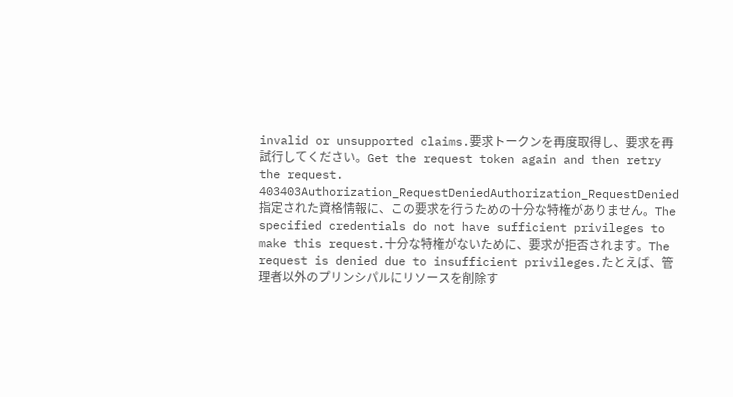invalid or unsupported claims.要求トークンを再度取得し、要求を再試行してください。Get the request token again and then retry the request.
403403Authorization_RequestDeniedAuthorization_RequestDenied指定された資格情報に、この要求を行うための十分な特権がありません。The specified credentials do not have sufficient privileges to make this request.十分な特権がないために、要求が拒否されます。The request is denied due to insufficient privileges.たとえば、管理者以外のプリンシパルにリソースを削除す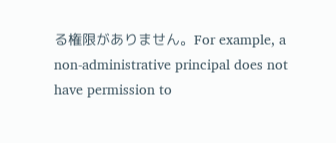る権限がありません。For example, a non-administrative principal does not have permission to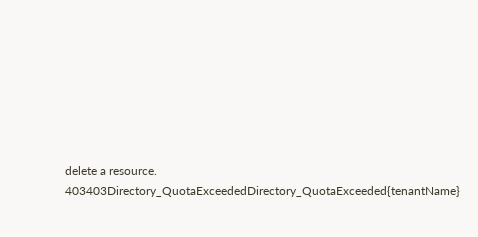delete a resource.
403403Directory_QuotaExceededDirectory_QuotaExceeded{tenantName}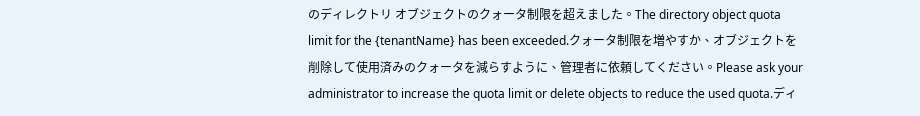のディレクトリ オブジェクトのクォータ制限を超えました。The directory object quota limit for the {tenantName} has been exceeded.クォータ制限を増やすか、オブジェクトを削除して使用済みのクォータを減らすように、管理者に依頼してください。Please ask your administrator to increase the quota limit or delete objects to reduce the used quota.ディ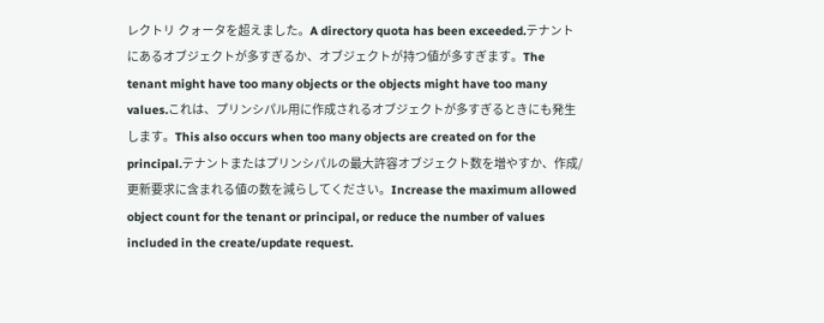レクトリ クォータを超えました。A directory quota has been exceeded.テナントにあるオブジェクトが多すぎるか、オブジェクトが持つ値が多すぎます。The tenant might have too many objects or the objects might have too many values.これは、プリンシパル用に作成されるオブジェクトが多すぎるときにも発生します。This also occurs when too many objects are created on for the principal.テナントまたはプリンシパルの最大許容オブジェクト数を増やすか、作成/更新要求に含まれる値の数を減らしてください。Increase the maximum allowed object count for the tenant or principal, or reduce the number of values included in the create/update request.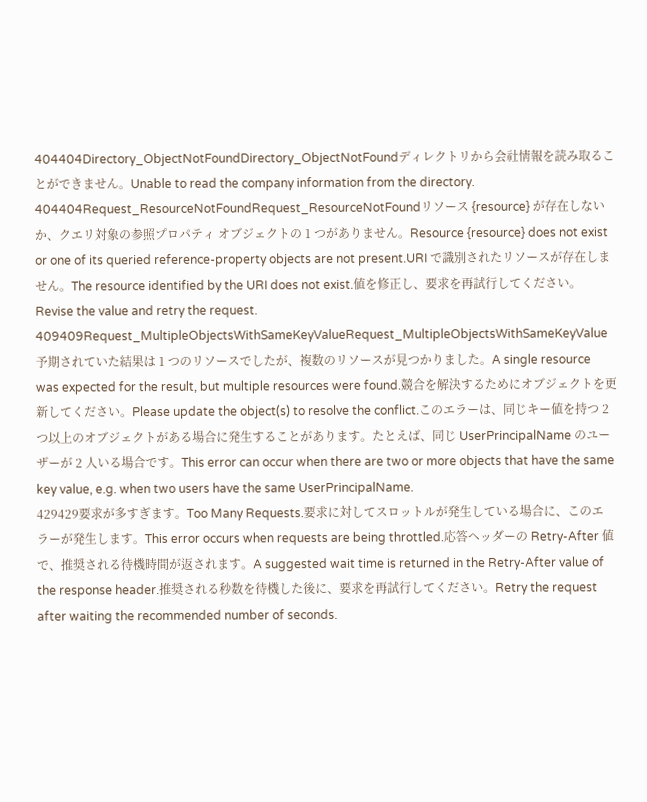404404Directory_ObjectNotFoundDirectory_ObjectNotFoundディレクトリから会社情報を読み取ることができません。Unable to read the company information from the directory.
404404Request_ResourceNotFoundRequest_ResourceNotFoundリソース {resource} が存在しないか、クエリ対象の参照プロパティ オブジェクトの 1 つがありません。Resource {resource} does not exist or one of its queried reference-property objects are not present.URI で識別されたリソースが存在しません。The resource identified by the URI does not exist.値を修正し、要求を再試行してください。Revise the value and retry the request.
409409Request_MultipleObjectsWithSameKeyValueRequest_MultipleObjectsWithSameKeyValue予期されていた結果は 1 つのリソースでしたが、複数のリソースが見つかりました。A single resource was expected for the result, but multiple resources were found.競合を解決するためにオブジェクトを更新してください。Please update the object(s) to resolve the conflict.このエラーは、同じキー値を持つ 2 つ以上のオブジェクトがある場合に発生することがあります。たとえば、同じ UserPrincipalName のユーザーが 2 人いる場合です。This error can occur when there are two or more objects that have the same key value, e.g. when two users have the same UserPrincipalName.
429429要求が多すぎます。Too Many Requests.要求に対してスロットルが発生している場合に、このエラーが発生します。This error occurs when requests are being throttled.応答ヘッダーの Retry-After 値で、推奨される待機時間が返されます。A suggested wait time is returned in the Retry-After value of the response header.推奨される秒数を待機した後に、要求を再試行してください。Retry the request after waiting the recommended number of seconds.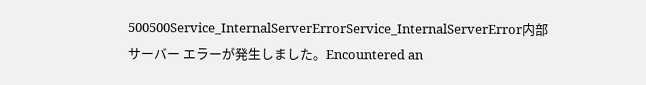500500Service_InternalServerErrorService_InternalServerError内部サーバー エラーが発生しました。Encountered an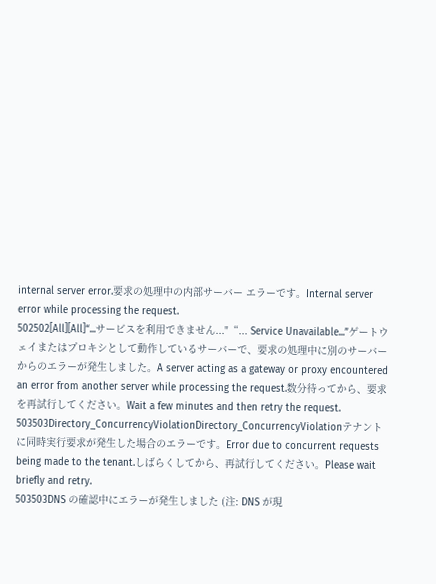internal server error.要求の処理中の内部サーバー エラーです。Internal server error while processing the request.
502502[All][All]“...サービスを利用できません..."“... Service Unavailable...”ゲートウェイまたはプロキシとして動作しているサーバーで、要求の処理中に別のサーバーからのエラーが発生しました。A server acting as a gateway or proxy encountered an error from another server while processing the request.数分待ってから、要求を再試行してください。Wait a few minutes and then retry the request.
503503Directory_ConcurrencyViolationDirectory_ConcurrencyViolationテナントに同時実行要求が発生した場合のエラーです。Error due to concurrent requests being made to the tenant.しばらくしてから、再試行してください。Please wait briefly and retry.
503503DNS の確認中にエラーが発生しました (注: DNS が現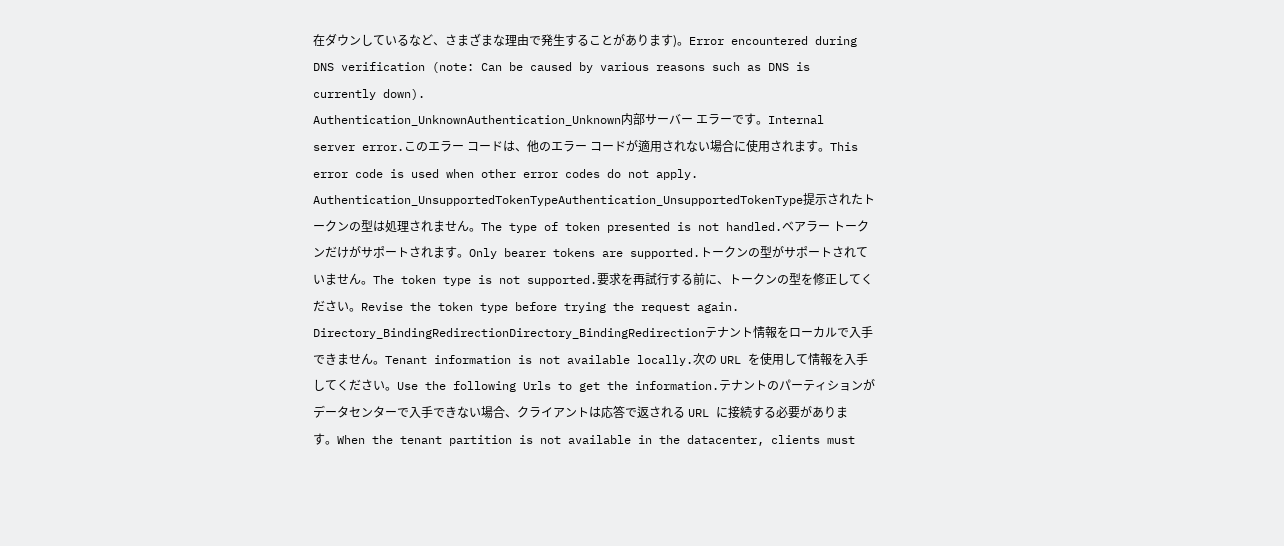在ダウンしているなど、さまざまな理由で発生することがあります)。Error encountered during DNS verification (note: Can be caused by various reasons such as DNS is currently down).
Authentication_UnknownAuthentication_Unknown内部サーバー エラーです。Internal server error.このエラー コードは、他のエラー コードが適用されない場合に使用されます。This error code is used when other error codes do not apply.
Authentication_UnsupportedTokenTypeAuthentication_UnsupportedTokenType提示されたトークンの型は処理されません。The type of token presented is not handled.ベアラー トークンだけがサポートされます。Only bearer tokens are supported.トークンの型がサポートされていません。The token type is not supported.要求を再試行する前に、トークンの型を修正してください。Revise the token type before trying the request again.
Directory_BindingRedirectionDirectory_BindingRedirectionテナント情報をローカルで入手できません。Tenant information is not available locally.次の URL を使用して情報を入手してください。Use the following Urls to get the information.テナントのパーティションがデータセンターで入手できない場合、クライアントは応答で返される URL に接続する必要があります。When the tenant partition is not available in the datacenter, clients must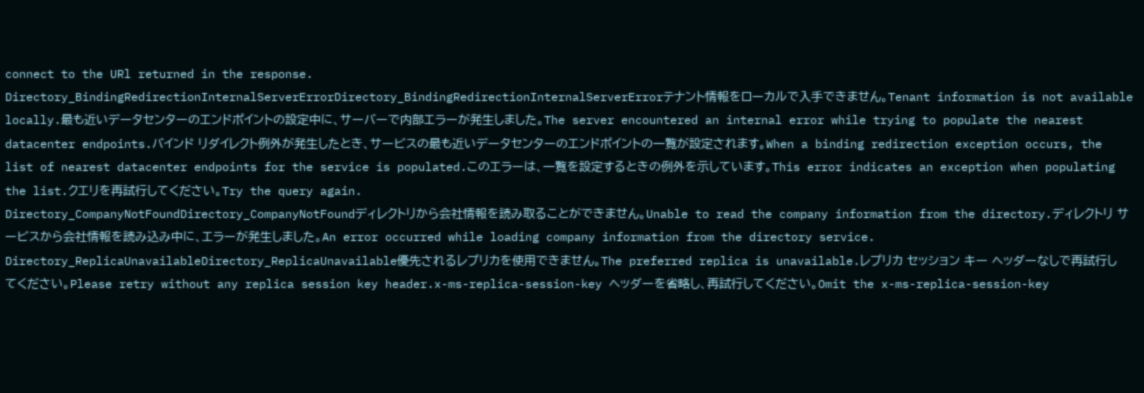connect to the URl returned in the response.
Directory_BindingRedirectionInternalServerErrorDirectory_BindingRedirectionInternalServerErrorテナント情報をローカルで入手できません。Tenant information is not available locally.最も近いデータセンターのエンドポイントの設定中に、サーバーで内部エラーが発生しました。The server encountered an internal error while trying to populate the nearest datacenter endpoints.バインド リダイレクト例外が発生したとき、サービスの最も近いデータセンターのエンドポイントの一覧が設定されます。When a binding redirection exception occurs, the list of nearest datacenter endpoints for the service is populated.このエラーは、一覧を設定するときの例外を示しています。This error indicates an exception when populating the list.クエリを再試行してください。Try the query again.
Directory_CompanyNotFoundDirectory_CompanyNotFoundディレクトリから会社情報を読み取ることができません。Unable to read the company information from the directory.ディレクトリ サービスから会社情報を読み込み中に、エラーが発生しました。An error occurred while loading company information from the directory service.
Directory_ReplicaUnavailableDirectory_ReplicaUnavailable優先されるレプリカを使用できません。The preferred replica is unavailable.レプリカ セッション キー ヘッダーなしで再試行してください。Please retry without any replica session key header.x-ms-replica-session-key ヘッダーを省略し、再試行してください。Omit the x-ms-replica-session-key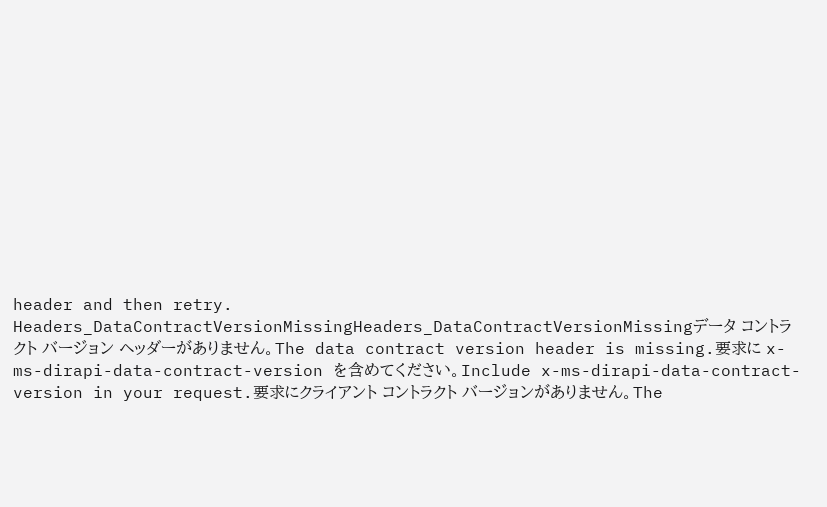header and then retry.
Headers_DataContractVersionMissingHeaders_DataContractVersionMissingデータ コントラクト バージョン ヘッダーがありません。The data contract version header is missing.要求に x-ms-dirapi-data-contract-version を含めてください。Include x-ms-dirapi-data-contract-version in your request.要求にクライアント コントラクト バージョンがありません。The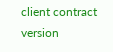client contract version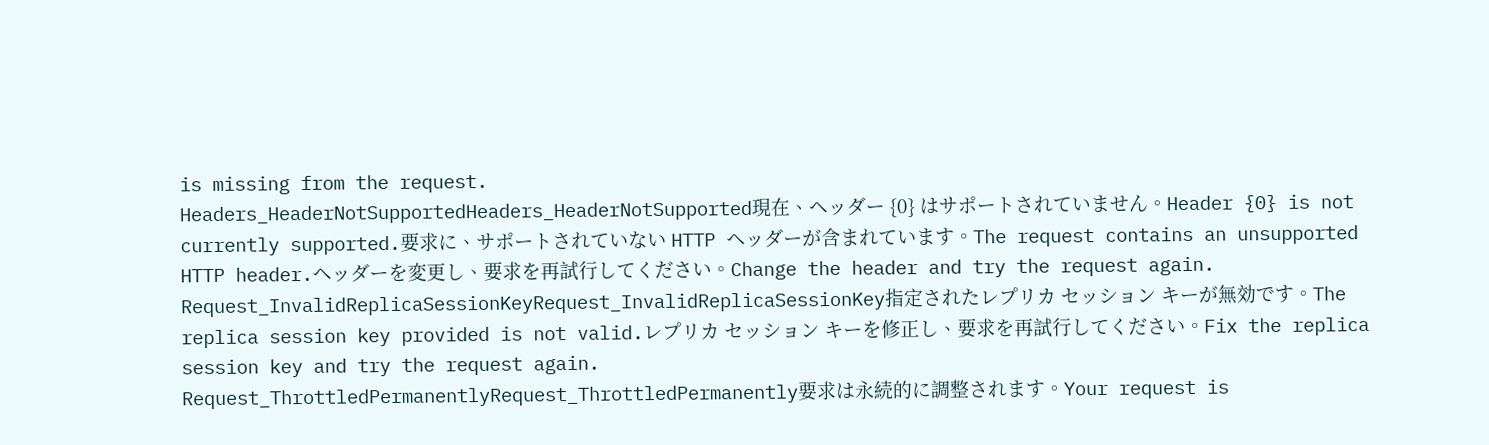is missing from the request.
Headers_HeaderNotSupportedHeaders_HeaderNotSupported現在、ヘッダー {0} はサポートされていません。Header {0} is not currently supported.要求に、サポートされていない HTTP ヘッダーが含まれています。The request contains an unsupported HTTP header.ヘッダーを変更し、要求を再試行してください。Change the header and try the request again.
Request_InvalidReplicaSessionKeyRequest_InvalidReplicaSessionKey指定されたレプリカ セッション キーが無効です。The replica session key provided is not valid.レプリカ セッション キーを修正し、要求を再試行してください。Fix the replica session key and try the request again.
Request_ThrottledPermanentlyRequest_ThrottledPermanently要求は永続的に調整されます。Your request is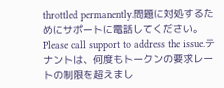throttled permanently.問題に対処するためにサポートに電話してください。Please call support to address the issue.テナントは、何度もトークンの要求レートの制限を超えまし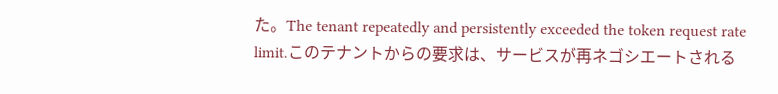た。The tenant repeatedly and persistently exceeded the token request rate limit.このテナントからの要求は、サービスが再ネゴシエートされる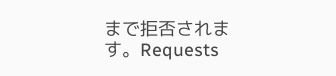まで拒否されます。Requests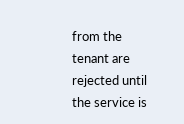from the tenant are rejected until the service is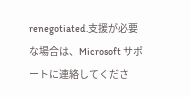renegotiated.支援が必要な場合は、Microsoft サポートに連絡してくださ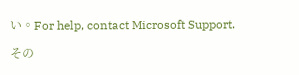い。For help, contact Microsoft Support.

その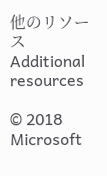他のリソースAdditional resources

© 2018 Microsoft